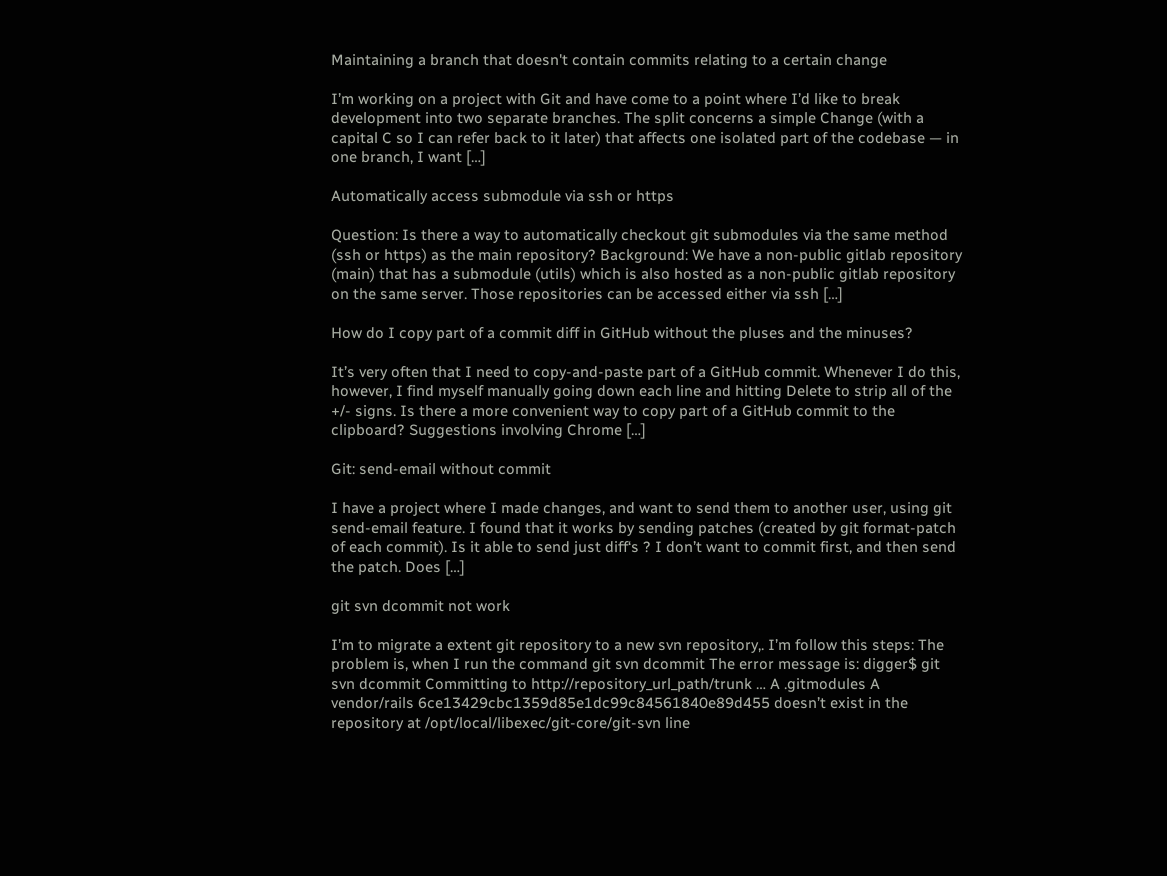Maintaining a branch that doesn't contain commits relating to a certain change

I’m working on a project with Git and have come to a point where I’d like to break development into two separate branches. The split concerns a simple Change (with a capital C so I can refer back to it later) that affects one isolated part of the codebase — in one branch, I want […]

Automatically access submodule via ssh or https

Question: Is there a way to automatically checkout git submodules via the same method (ssh or https) as the main repository? Background: We have a non-public gitlab repository (main) that has a submodule (utils) which is also hosted as a non-public gitlab repository on the same server. Those repositories can be accessed either via ssh […]

How do I copy part of a commit diff in GitHub without the pluses and the minuses?

It’s very often that I need to copy-and-paste part of a GitHub commit. Whenever I do this, however, I find myself manually going down each line and hitting Delete to strip all of the +/- signs. Is there a more convenient way to copy part of a GitHub commit to the clipboard? Suggestions involving Chrome […]

Git: send-email without commit

I have a project where I made changes, and want to send them to another user, using git send-email feature. I found that it works by sending patches (created by git format-patch of each commit). Is it able to send just diff‘s ? I don’t want to commit first, and then send the patch. Does […]

git svn dcommit not work

I’m to migrate a extent git repository to a new svn repository,. I’m follow this steps: The problem is, when I run the command git svn dcommit The error message is: digger$ git svn dcommit Committing to http://repository_url_path/trunk … A .gitmodules A vendor/rails 6ce13429cbc1359d85e1dc99c84561840e89d455 doesn’t exist in the repository at /opt/local/libexec/git-core/git-svn line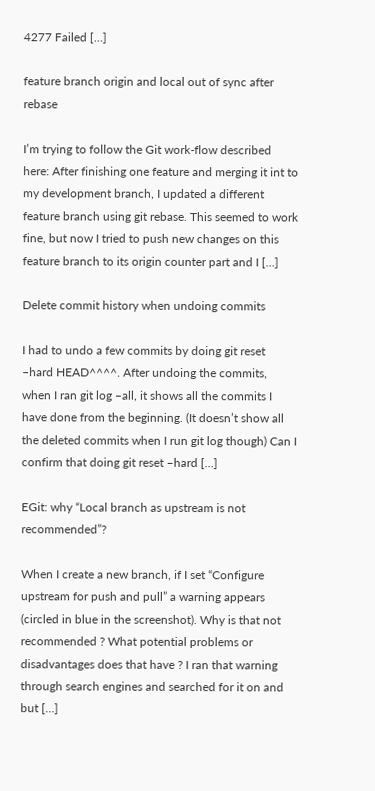4277 Failed […]

feature branch origin and local out of sync after rebase

I’m trying to follow the Git work-flow described here: After finishing one feature and merging it int to my development branch, I updated a different feature branch using git rebase. This seemed to work fine, but now I tried to push new changes on this feature branch to its origin counter part and I […]

Delete commit history when undoing commits

I had to undo a few commits by doing git reset –hard HEAD^^^^. After undoing the commits, when I ran git log –all, it shows all the commits I have done from the beginning. (It doesn’t show all the deleted commits when I run git log though) Can I confirm that doing git reset –hard […]

EGit: why “Local branch as upstream is not recommended”?

When I create a new branch, if I set “Configure upstream for push and pull” a warning appears (circled in blue in the screenshot). Why is that not recommended ? What potential problems or disadvantages does that have ? I ran that warning through search engines and searched for it on and but […]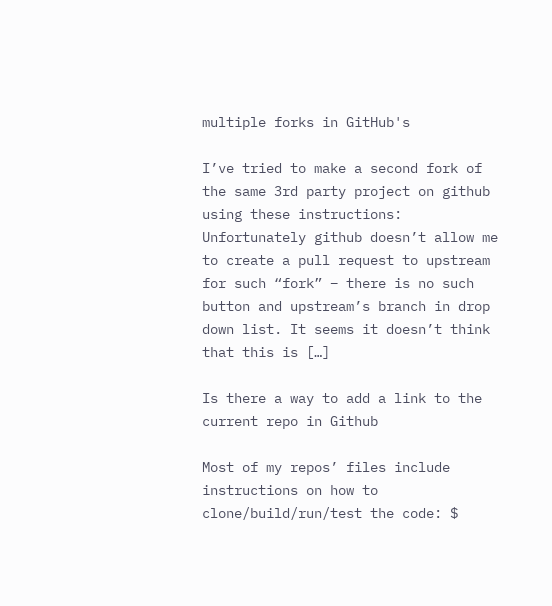multiple forks in GitHub's

I’ve tried to make a second fork of the same 3rd party project on github using these instructions: Unfortunately github doesn’t allow me to create a pull request to upstream for such “fork” – there is no such button and upstream’s branch in drop down list. It seems it doesn’t think that this is […]

Is there a way to add a link to the current repo in Github

Most of my repos’ files include instructions on how to clone/build/run/test the code: $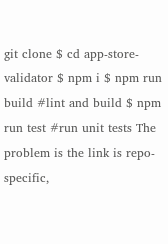git clone $ cd app-store-validator $ npm i $ npm run build #lint and build $ npm run test #run unit tests The problem is the link is repo-specific,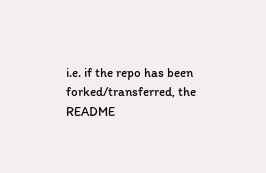i.e. if the repo has been forked/transferred, the README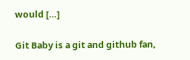would […]

Git Baby is a git and github fan,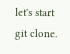let's start git clone.